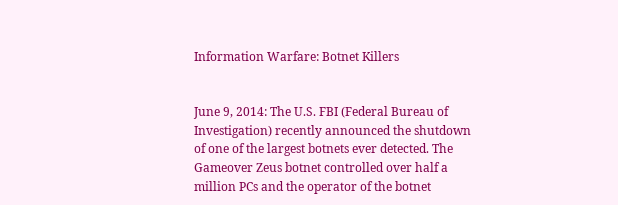Information Warfare: Botnet Killers


June 9, 2014: The U.S. FBI (Federal Bureau of Investigation) recently announced the shutdown of one of the largest botnets ever detected. The Gameover Zeus botnet controlled over half a million PCs and the operator of the botnet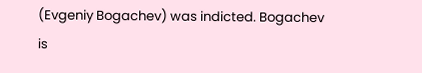(Evgeniy Bogachev) was indicted. Bogachev is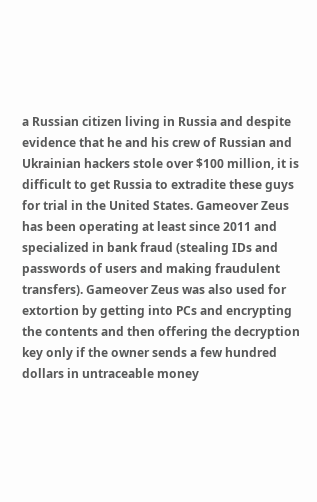a Russian citizen living in Russia and despite evidence that he and his crew of Russian and Ukrainian hackers stole over $100 million, it is difficult to get Russia to extradite these guys for trial in the United States. Gameover Zeus has been operating at least since 2011 and specialized in bank fraud (stealing IDs and passwords of users and making fraudulent transfers). Gameover Zeus was also used for extortion by getting into PCs and encrypting the contents and then offering the decryption key only if the owner sends a few hundred dollars in untraceable money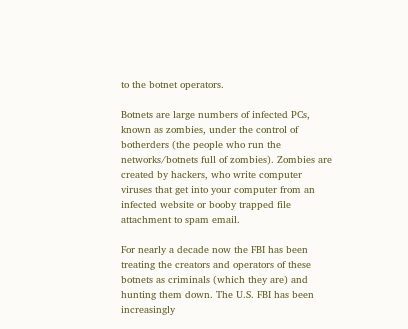to the botnet operators.

Botnets are large numbers of infected PCs, known as zombies, under the control of botherders (the people who run the networks/botnets full of zombies). Zombies are created by hackers, who write computer viruses that get into your computer from an infected website or booby trapped file attachment to spam email.

For nearly a decade now the FBI has been treating the creators and operators of these botnets as criminals (which they are) and hunting them down. The U.S. FBI has been increasingly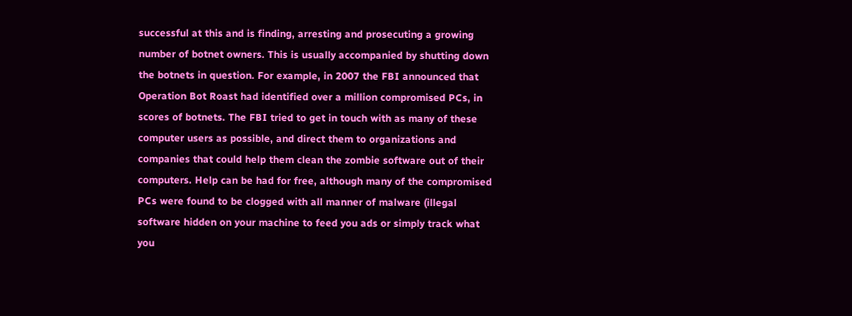successful at this and is finding, arresting and prosecuting a growing number of botnet owners. This is usually accompanied by shutting down the botnets in question. For example, in 2007 the FBI announced that Operation Bot Roast had identified over a million compromised PCs, in scores of botnets. The FBI tried to get in touch with as many of these computer users as possible, and direct them to organizations and companies that could help them clean the zombie software out of their computers. Help can be had for free, although many of the compromised PCs were found to be clogged with all manner of malware (illegal software hidden on your machine to feed you ads or simply track what you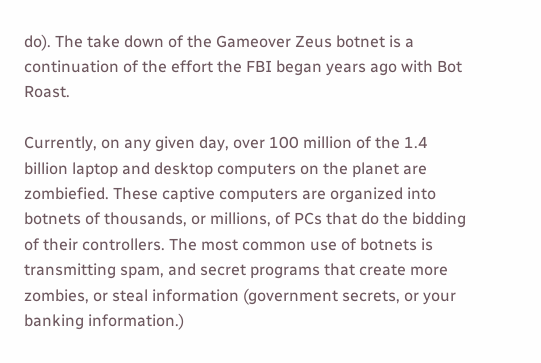do). The take down of the Gameover Zeus botnet is a continuation of the effort the FBI began years ago with Bot Roast.

Currently, on any given day, over 100 million of the 1.4 billion laptop and desktop computers on the planet are zombiefied. These captive computers are organized into botnets of thousands, or millions, of PCs that do the bidding of their controllers. The most common use of botnets is transmitting spam, and secret programs that create more zombies, or steal information (government secrets, or your banking information.)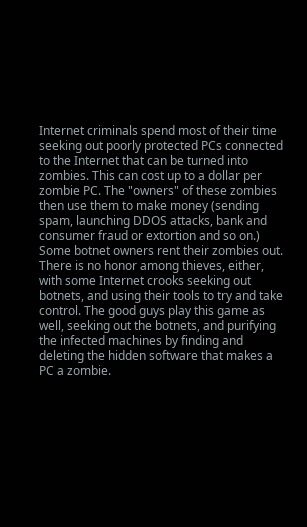Internet criminals spend most of their time seeking out poorly protected PCs connected to the Internet that can be turned into zombies. This can cost up to a dollar per zombie PC. The "owners" of these zombies then use them to make money (sending spam, launching DDOS attacks, bank and consumer fraud or extortion and so on.) Some botnet owners rent their zombies out. There is no honor among thieves, either, with some Internet crooks seeking out botnets, and using their tools to try and take control. The good guys play this game as well, seeking out the botnets, and purifying the infected machines by finding and deleting the hidden software that makes a PC a zombie.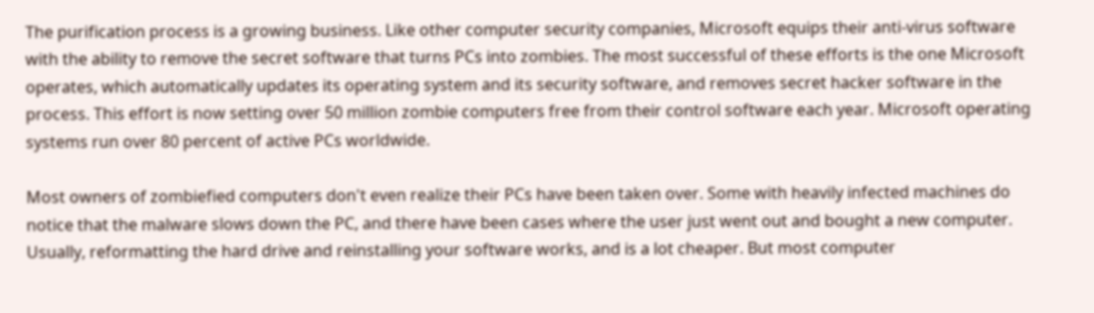The purification process is a growing business. Like other computer security companies, Microsoft equips their anti-virus software with the ability to remove the secret software that turns PCs into zombies. The most successful of these efforts is the one Microsoft operates, which automatically updates its operating system and its security software, and removes secret hacker software in the process. This effort is now setting over 50 million zombie computers free from their control software each year. Microsoft operating systems run over 80 percent of active PCs worldwide.

Most owners of zombiefied computers don't even realize their PCs have been taken over. Some with heavily infected machines do notice that the malware slows down the PC, and there have been cases where the user just went out and bought a new computer. Usually, reformatting the hard drive and reinstalling your software works, and is a lot cheaper. But most computer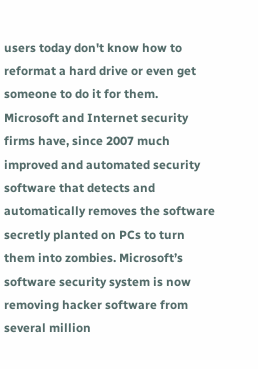users today don't know how to reformat a hard drive or even get someone to do it for them. Microsoft and Internet security firms have, since 2007 much improved and automated security software that detects and automatically removes the software secretly planted on PCs to turn them into zombies. Microsoft’s software security system is now removing hacker software from several million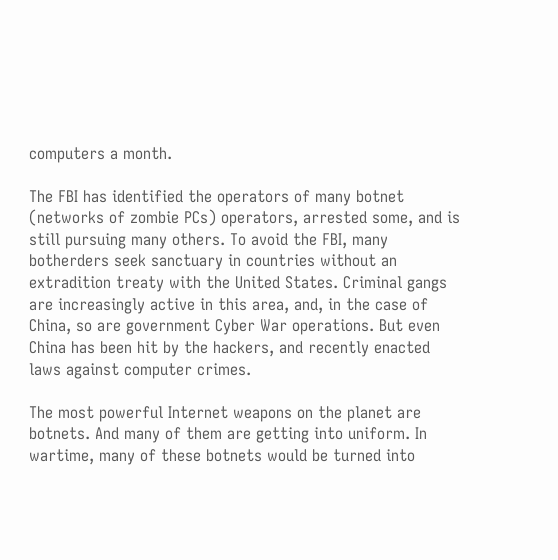computers a month.

The FBI has identified the operators of many botnet (networks of zombie PCs) operators, arrested some, and is still pursuing many others. To avoid the FBI, many botherders seek sanctuary in countries without an extradition treaty with the United States. Criminal gangs are increasingly active in this area, and, in the case of China, so are government Cyber War operations. But even China has been hit by the hackers, and recently enacted laws against computer crimes.

The most powerful Internet weapons on the planet are botnets. And many of them are getting into uniform. In wartime, many of these botnets would be turned into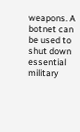weapons. A botnet can be used to shut down essential military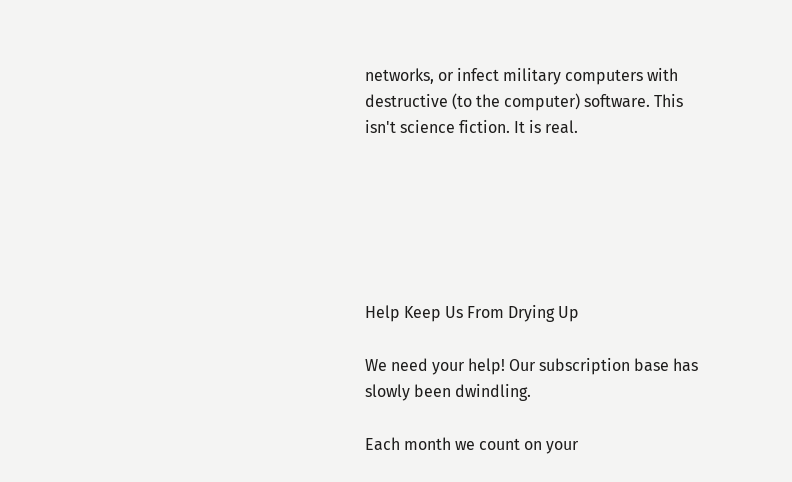networks, or infect military computers with destructive (to the computer) software. This isn't science fiction. It is real.






Help Keep Us From Drying Up

We need your help! Our subscription base has slowly been dwindling.

Each month we count on your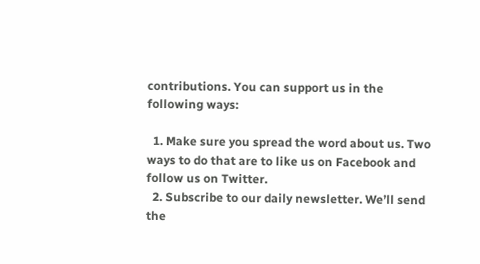contributions. You can support us in the following ways:

  1. Make sure you spread the word about us. Two ways to do that are to like us on Facebook and follow us on Twitter.
  2. Subscribe to our daily newsletter. We’ll send the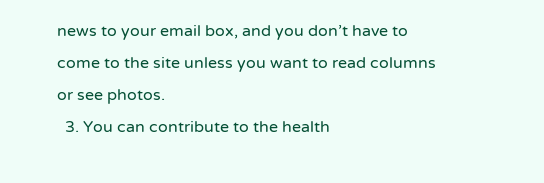news to your email box, and you don’t have to come to the site unless you want to read columns or see photos.
  3. You can contribute to the health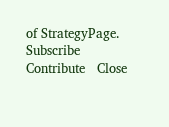of StrategyPage.
Subscribe   Contribute   Close